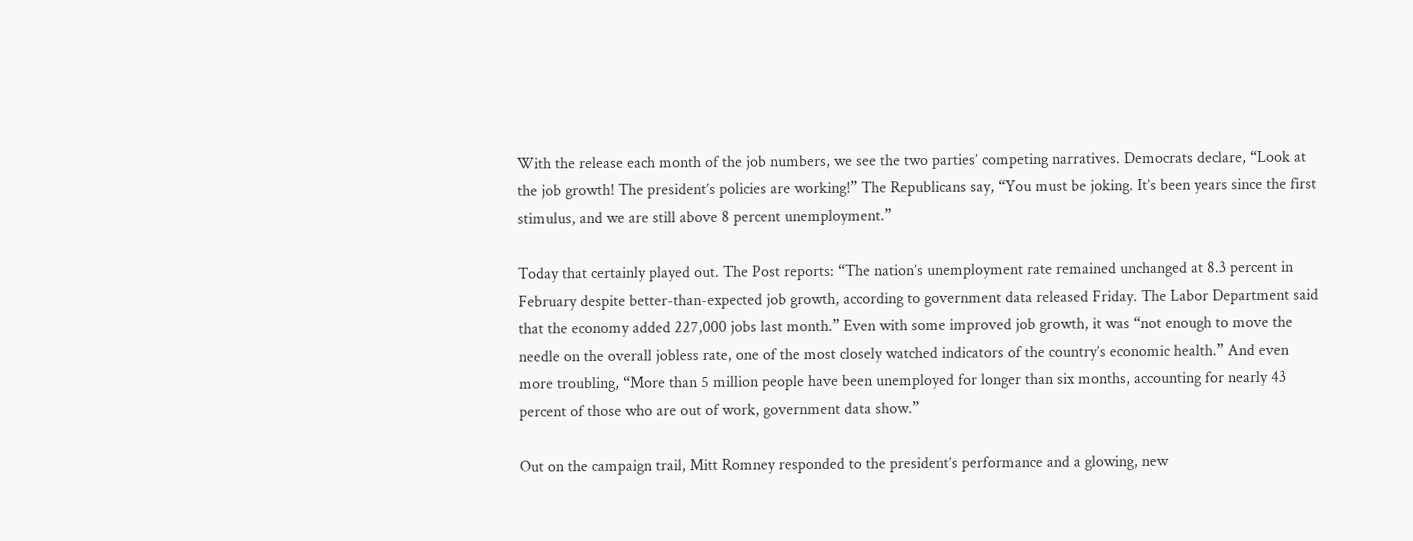With the release each month of the job numbers, we see the two parties’ competing narratives. Democrats declare, “Look at the job growth! The president’s policies are working!” The Republicans say, “You must be joking. It’s been years since the first stimulus, and we are still above 8 percent unemployment.”

Today that certainly played out. The Post reports: “The nation’s unemployment rate remained unchanged at 8.3 percent in February despite better-than-expected job growth, according to government data released Friday. The Labor Department said that the economy added 227,000 jobs last month.” Even with some improved job growth, it was “not enough to move the needle on the overall jobless rate, one of the most closely watched indicators of the country’s economic health.” And even more troubling, “More than 5 million people have been unemployed for longer than six months, accounting for nearly 43 percent of those who are out of work, government data show.”

Out on the campaign trail, Mitt Romney responded to the president’s performance and a glowing, new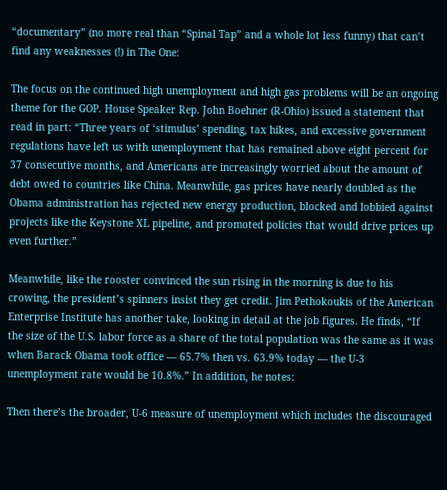“documentary” (no more real than “Spinal Tap” and a whole lot less funny) that can’t find any weaknesses (!) in The One:

The focus on the continued high unemployment and high gas problems will be an ongoing theme for the GOP. House Speaker Rep. John Boehner (R-Ohio) issued a statement that read in part: “Three years of ‘stimulus’ spending, tax hikes, and excessive government regulations have left us with unemployment that has remained above eight percent for 37 consecutive months, and Americans are increasingly worried about the amount of debt owed to countries like China. Meanwhile, gas prices have nearly doubled as the Obama administration has rejected new energy production, blocked and lobbied against projects like the Keystone XL pipeline, and promoted policies that would drive prices up even further.”

Meanwhile, like the rooster convinced the sun rising in the morning is due to his crowing, the president’s spinners insist they get credit. Jim Pethokoukis of the American Enterprise Institute has another take, looking in detail at the job figures. He finds, “If the size of the U.S. labor force as a share of the total population was the same as it was when Barack Obama took office — 65.7% then vs. 63.9% today — the U-3 unemployment rate would be 10.8%.” In addition, he notes:

Then there’s the broader, U-6 measure of unemployment which includes the discouraged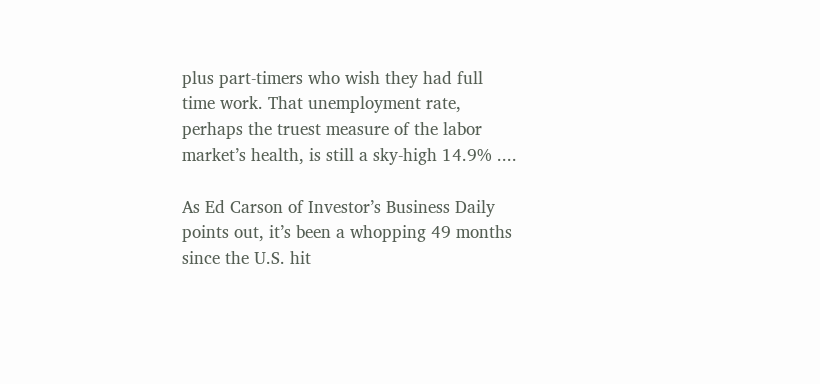plus part-timers who wish they had full time work. That unemployment rate, perhaps the truest measure of the labor market’s health, is still a sky-high 14.9% ....

As Ed Carson of Investor’s Business Daily points out, it’s been a whopping 49 months since the U.S. hit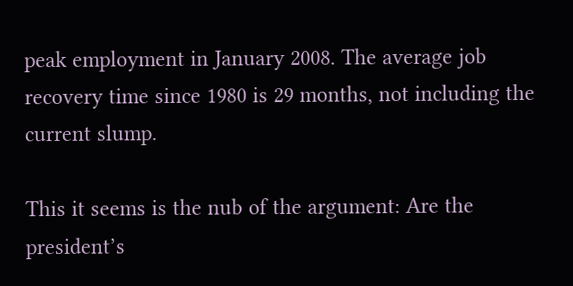peak employment in January 2008. The average job recovery time since 1980 is 29 months, not including the current slump.

This it seems is the nub of the argument: Are the president’s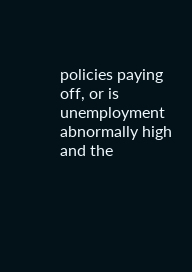policies paying off, or is unemployment abnormally high and the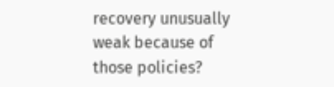recovery unusually weak because of those policies?